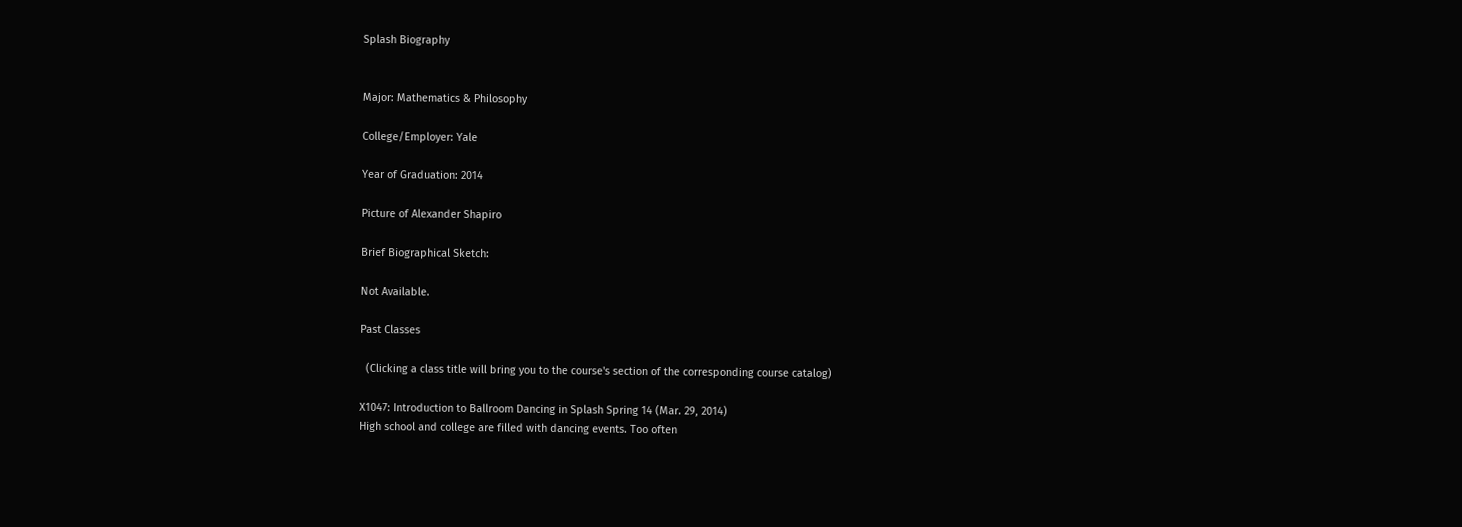Splash Biography


Major: Mathematics & Philosophy

College/Employer: Yale

Year of Graduation: 2014

Picture of Alexander Shapiro

Brief Biographical Sketch:

Not Available.

Past Classes

  (Clicking a class title will bring you to the course's section of the corresponding course catalog)

X1047: Introduction to Ballroom Dancing in Splash Spring 14 (Mar. 29, 2014)
High school and college are filled with dancing events. Too often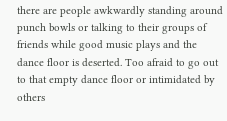there are people awkwardly standing around punch bowls or talking to their groups of friends while good music plays and the dance floor is deserted. Too afraid to go out to that empty dance floor or intimidated by others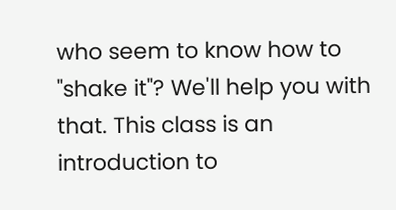who seem to know how to "shake it"? We'll help you with that. This class is an introduction to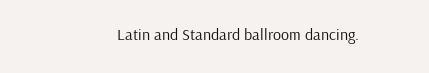Latin and Standard ballroom dancing.